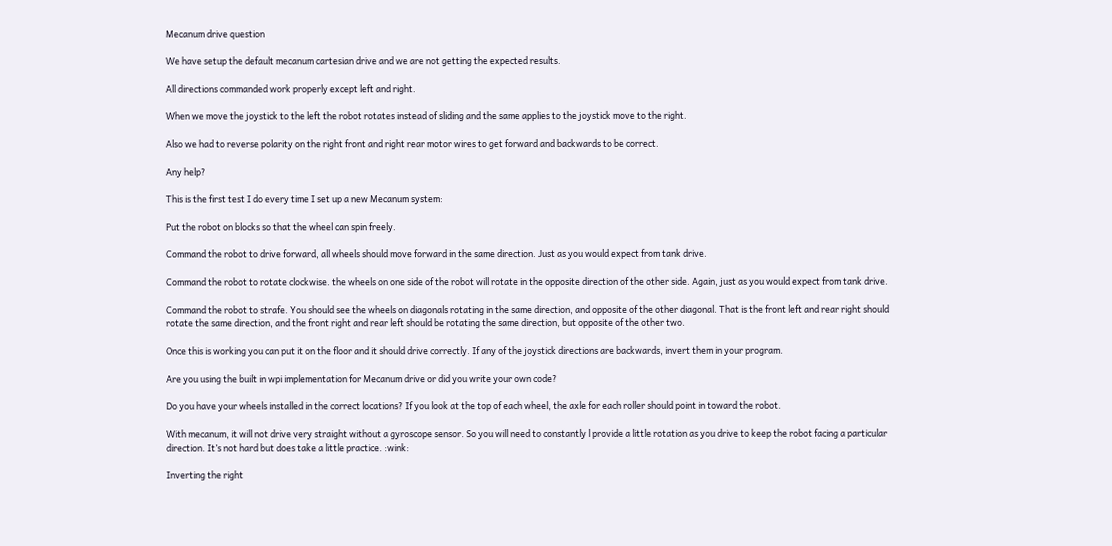Mecanum drive question

We have setup the default mecanum cartesian drive and we are not getting the expected results.

All directions commanded work properly except left and right.

When we move the joystick to the left the robot rotates instead of sliding and the same applies to the joystick move to the right.

Also we had to reverse polarity on the right front and right rear motor wires to get forward and backwards to be correct.

Any help?

This is the first test I do every time I set up a new Mecanum system:

Put the robot on blocks so that the wheel can spin freely.

Command the robot to drive forward, all wheels should move forward in the same direction. Just as you would expect from tank drive.

Command the robot to rotate clockwise. the wheels on one side of the robot will rotate in the opposite direction of the other side. Again, just as you would expect from tank drive.

Command the robot to strafe. You should see the wheels on diagonals rotating in the same direction, and opposite of the other diagonal. That is the front left and rear right should rotate the same direction, and the front right and rear left should be rotating the same direction, but opposite of the other two.

Once this is working you can put it on the floor and it should drive correctly. If any of the joystick directions are backwards, invert them in your program.

Are you using the built in wpi implementation for Mecanum drive or did you write your own code?

Do you have your wheels installed in the correct locations? If you look at the top of each wheel, the axle for each roller should point in toward the robot.

With mecanum, it will not drive very straight without a gyroscope sensor. So you will need to constantly l provide a little rotation as you drive to keep the robot facing a particular direction. It’s not hard but does take a little practice. :wink:

Inverting the right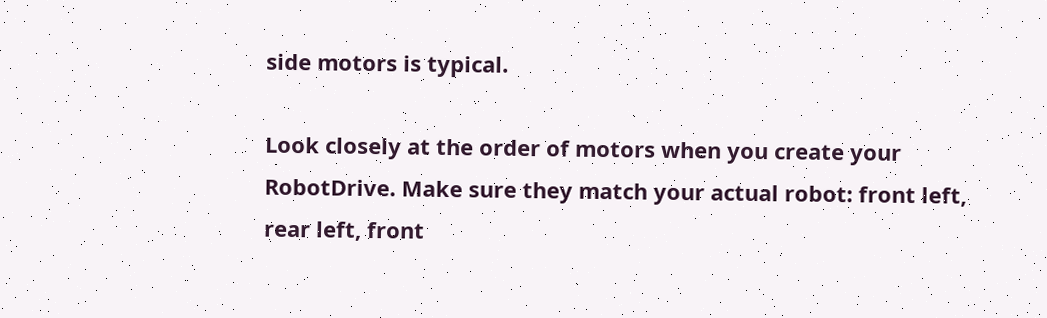side motors is typical.

Look closely at the order of motors when you create your RobotDrive. Make sure they match your actual robot: front left, rear left, front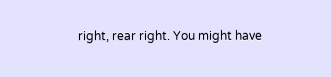right, rear right. You might have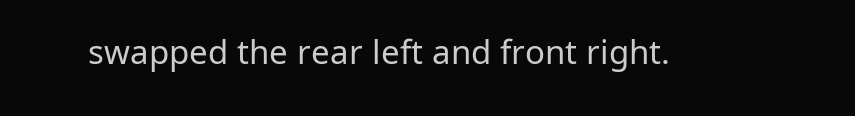swapped the rear left and front right.